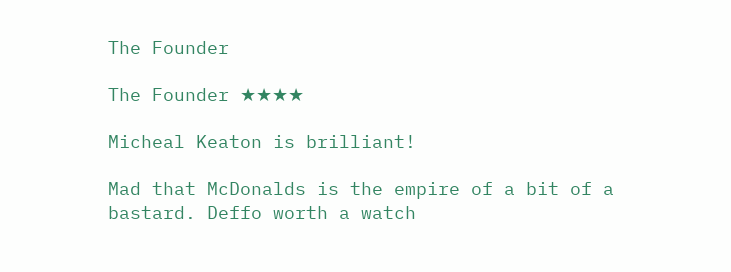The Founder

The Founder ★★★★

Micheal Keaton is brilliant!

Mad that McDonalds is the empire of a bit of a bastard. Deffo worth a watch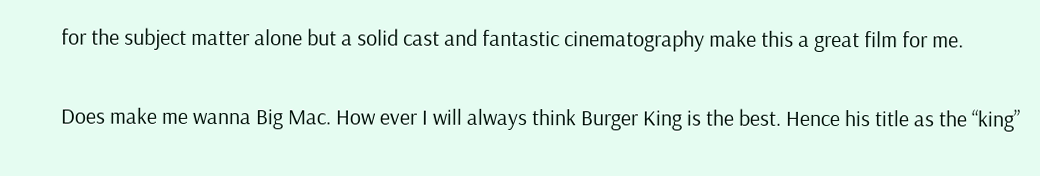for the subject matter alone but a solid cast and fantastic cinematography make this a great film for me.

Does make me wanna Big Mac. How ever I will always think Burger King is the best. Hence his title as the “king”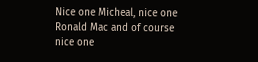Nice one Micheal, nice one Ronald Mac and of course nice one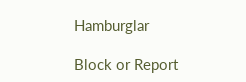Hamburglar

Block or Report